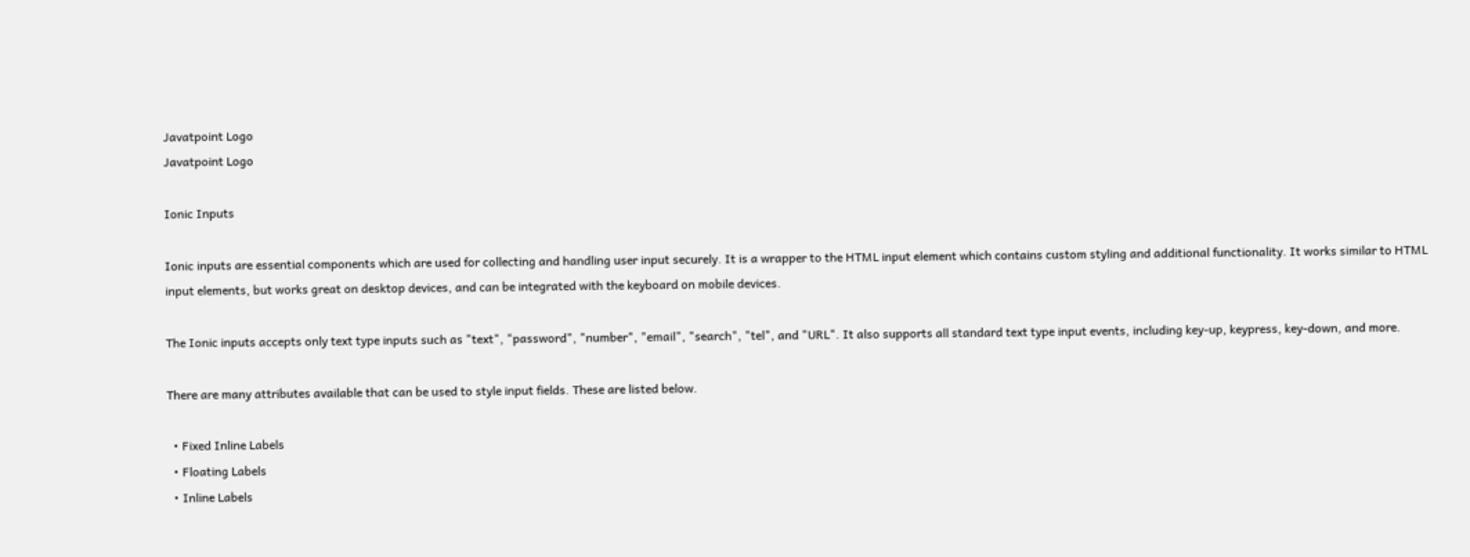Javatpoint Logo
Javatpoint Logo

Ionic Inputs

Ionic inputs are essential components which are used for collecting and handling user input securely. It is a wrapper to the HTML input element which contains custom styling and additional functionality. It works similar to HTML input elements, but works great on desktop devices, and can be integrated with the keyboard on mobile devices.

The Ionic inputs accepts only text type inputs such as "text", "password", "number", "email", "search", "tel", and "URL". It also supports all standard text type input events, including key-up, keypress, key-down, and more.

There are many attributes available that can be used to style input fields. These are listed below.

  • Fixed Inline Labels
  • Floating Labels
  • Inline Labels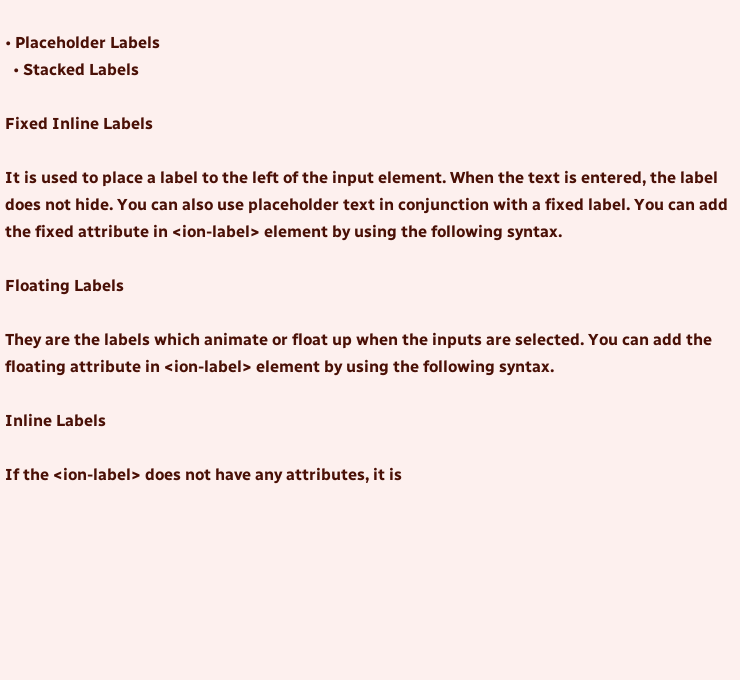• Placeholder Labels
  • Stacked Labels

Fixed Inline Labels

It is used to place a label to the left of the input element. When the text is entered, the label does not hide. You can also use placeholder text in conjunction with a fixed label. You can add the fixed attribute in <ion-label> element by using the following syntax.

Floating Labels

They are the labels which animate or float up when the inputs are selected. You can add the floating attribute in <ion-label> element by using the following syntax.

Inline Labels

If the <ion-label> does not have any attributes, it is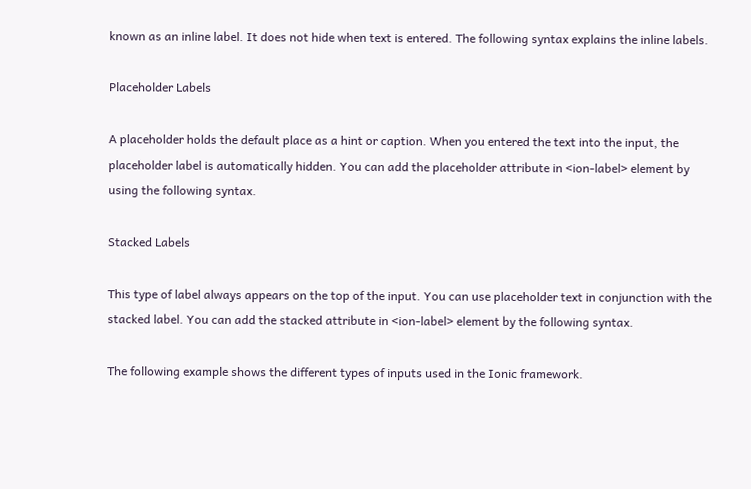known as an inline label. It does not hide when text is entered. The following syntax explains the inline labels.

Placeholder Labels

A placeholder holds the default place as a hint or caption. When you entered the text into the input, the placeholder label is automatically hidden. You can add the placeholder attribute in <ion-label> element by using the following syntax.

Stacked Labels

This type of label always appears on the top of the input. You can use placeholder text in conjunction with the stacked label. You can add the stacked attribute in <ion-label> element by the following syntax.

The following example shows the different types of inputs used in the Ionic framework.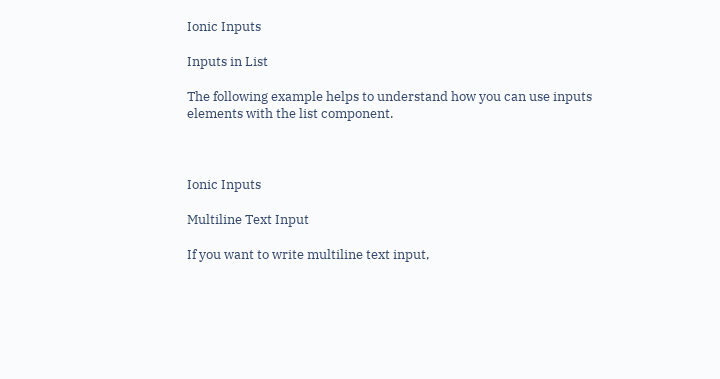Ionic Inputs

Inputs in List

The following example helps to understand how you can use inputs elements with the list component.



Ionic Inputs

Multiline Text Input

If you want to write multiline text input,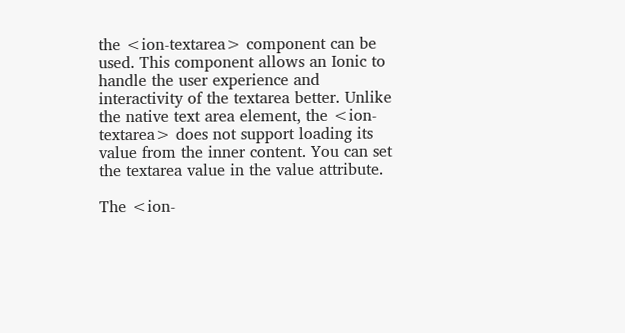the <ion-textarea> component can be used. This component allows an Ionic to handle the user experience and interactivity of the textarea better. Unlike the native text area element, the <ion-textarea> does not support loading its value from the inner content. You can set the textarea value in the value attribute.

The <ion-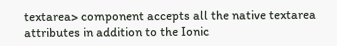textarea> component accepts all the native textarea attributes in addition to the Ionic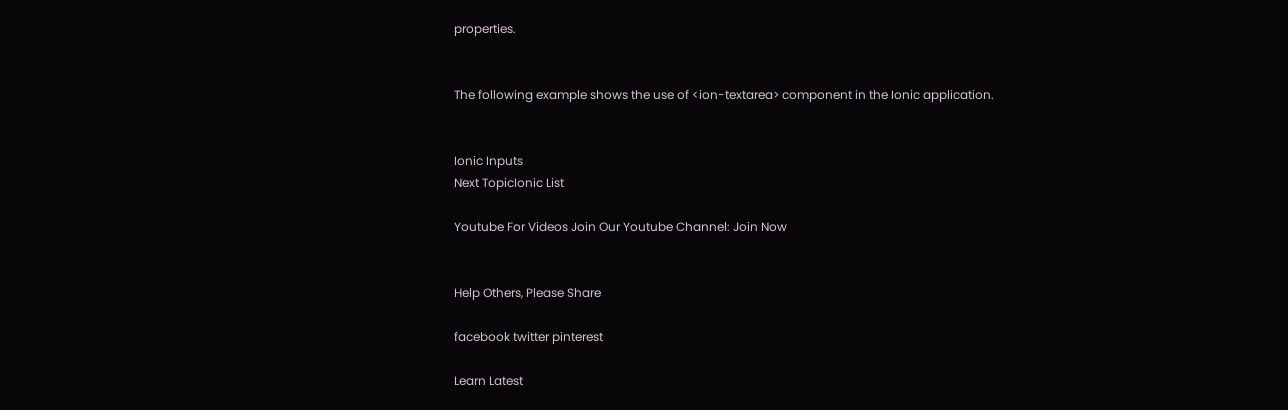properties.


The following example shows the use of <ion-textarea> component in the Ionic application.


Ionic Inputs
Next TopicIonic List

Youtube For Videos Join Our Youtube Channel: Join Now


Help Others, Please Share

facebook twitter pinterest

Learn Latest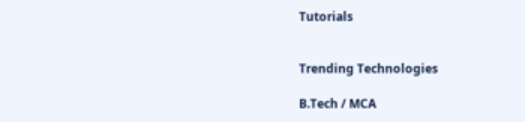Tutorials


Trending Technologies

B.Tech / MCA